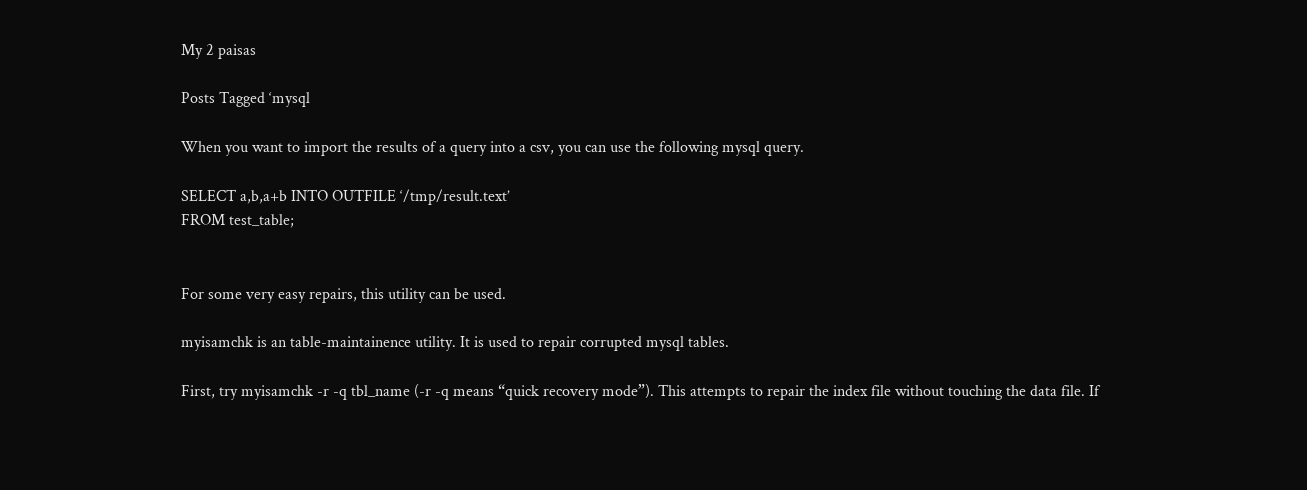My 2 paisas

Posts Tagged ‘mysql

When you want to import the results of a query into a csv, you can use the following mysql query.

SELECT a,b,a+b INTO OUTFILE ‘/tmp/result.text’
FROM test_table;


For some very easy repairs, this utility can be used.

myisamchk is an table-maintainence utility. It is used to repair corrupted mysql tables.

First, try myisamchk -r -q tbl_name (-r -q means “quick recovery mode”). This attempts to repair the index file without touching the data file. If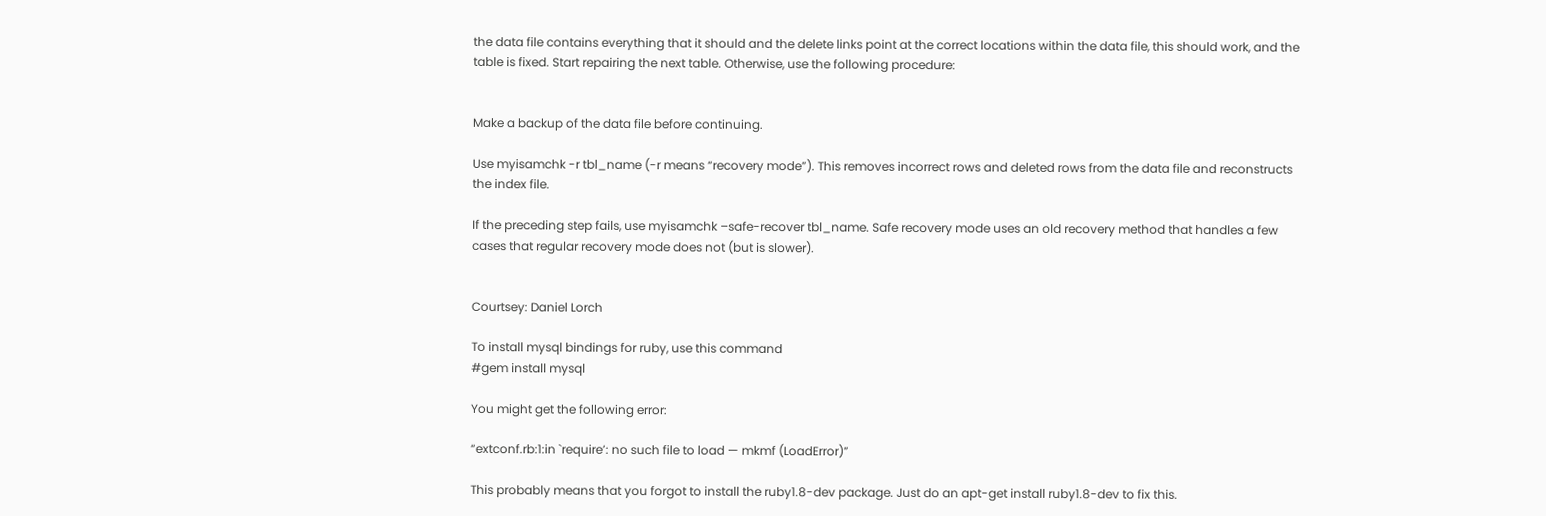the data file contains everything that it should and the delete links point at the correct locations within the data file, this should work, and the table is fixed. Start repairing the next table. Otherwise, use the following procedure:


Make a backup of the data file before continuing.

Use myisamchk -r tbl_name (-r means “recovery mode”). This removes incorrect rows and deleted rows from the data file and reconstructs the index file.

If the preceding step fails, use myisamchk –safe-recover tbl_name. Safe recovery mode uses an old recovery method that handles a few cases that regular recovery mode does not (but is slower).


Courtsey: Daniel Lorch

To install mysql bindings for ruby, use this command
#gem install mysql

You might get the following error:

“extconf.rb:1:in `require’: no such file to load — mkmf (LoadError)”

This probably means that you forgot to install the ruby1.8-dev package. Just do an apt-get install ruby1.8-dev to fix this.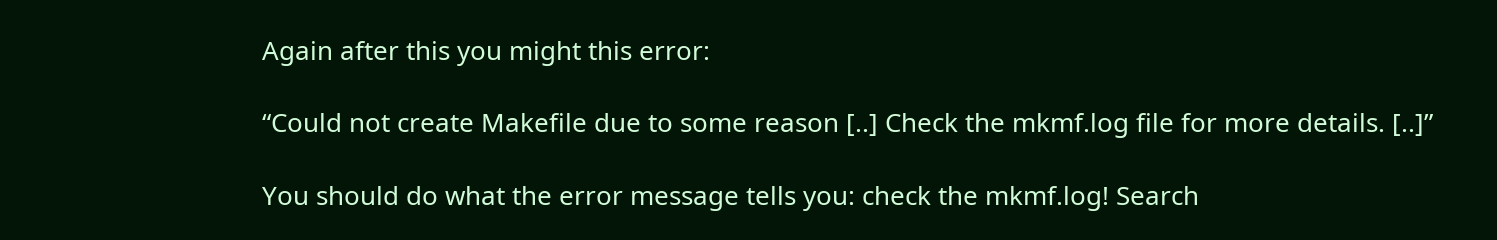Again after this you might this error:

“Could not create Makefile due to some reason [..] Check the mkmf.log file for more details. [..]”

You should do what the error message tells you: check the mkmf.log! Search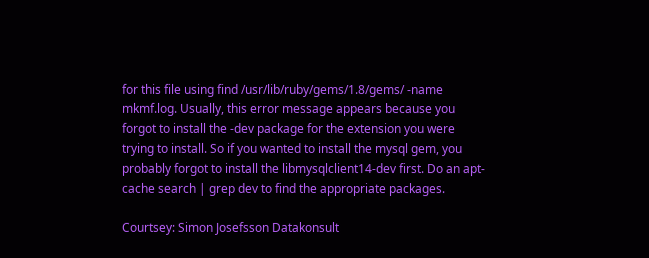for this file using find /usr/lib/ruby/gems/1.8/gems/ -name mkmf.log. Usually, this error message appears because you forgot to install the -dev package for the extension you were trying to install. So if you wanted to install the mysql gem, you probably forgot to install the libmysqlclient14-dev first. Do an apt-cache search | grep dev to find the appropriate packages.

Courtsey: Simon Josefsson Datakonsult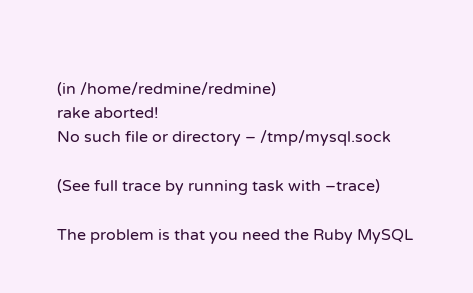(in /home/redmine/redmine)
rake aborted!
No such file or directory – /tmp/mysql.sock

(See full trace by running task with –trace)

The problem is that you need the Ruby MySQL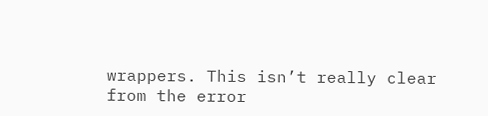wrappers. This isn’t really clear from the error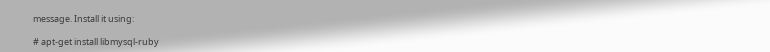message. Install it using:

# apt-get install libmysql-ruby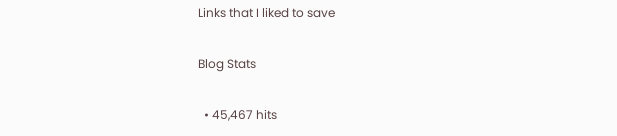Links that I liked to save

Blog Stats

  • 45,467 hits